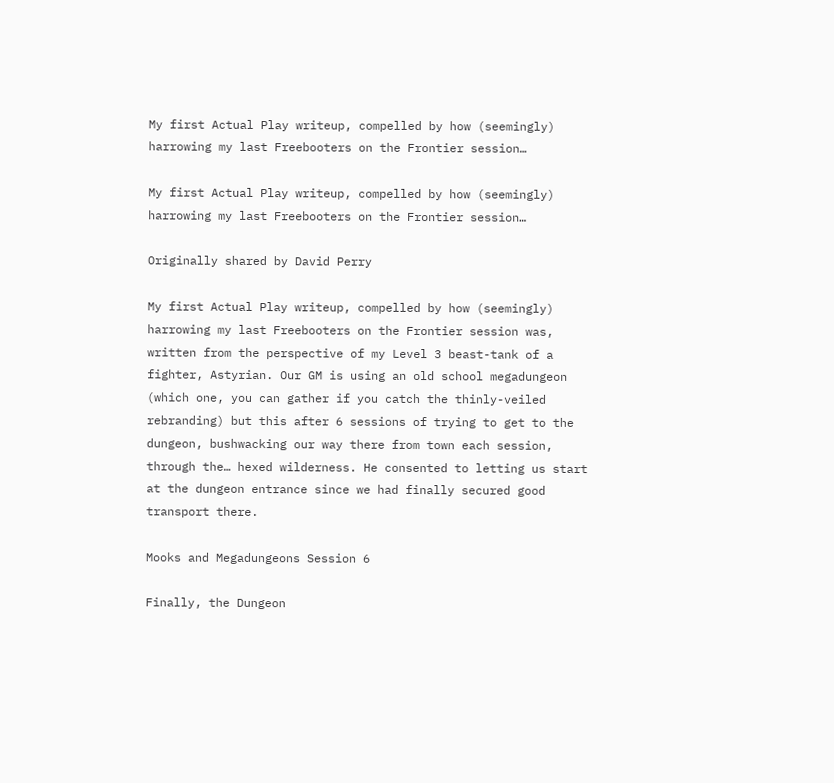My first Actual Play writeup, compelled by how (seemingly) harrowing my last Freebooters on the Frontier session…

My first Actual Play writeup, compelled by how (seemingly) harrowing my last Freebooters on the Frontier session…

Originally shared by David Perry

My first Actual Play writeup, compelled by how (seemingly) harrowing my last Freebooters on the Frontier session was, written from the perspective of my Level 3 beast-tank of a fighter, Astyrian. Our GM is using an old school megadungeon (which one, you can gather if you catch the thinly-veiled rebranding) but this after 6 sessions of trying to get to the dungeon, bushwacking our way there from town each session, through the… hexed wilderness. He consented to letting us start at the dungeon entrance since we had finally secured good transport there.

Mooks and Megadungeons Session 6

Finally, the Dungeon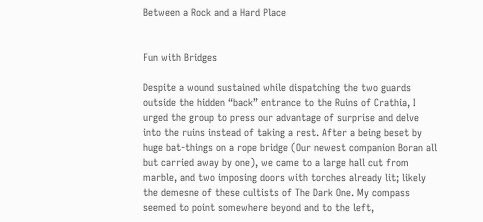Between a Rock and a Hard Place


Fun with Bridges

Despite a wound sustained while dispatching the two guards outside the hidden “back” entrance to the Ruins of Crathia, I urged the group to press our advantage of surprise and delve into the ruins instead of taking a rest. After a being beset by huge bat-things on a rope bridge (Our newest companion Boran all but carried away by one), we came to a large hall cut from marble, and two imposing doors with torches already lit; likely the demesne of these cultists of The Dark One. My compass seemed to point somewhere beyond and to the left,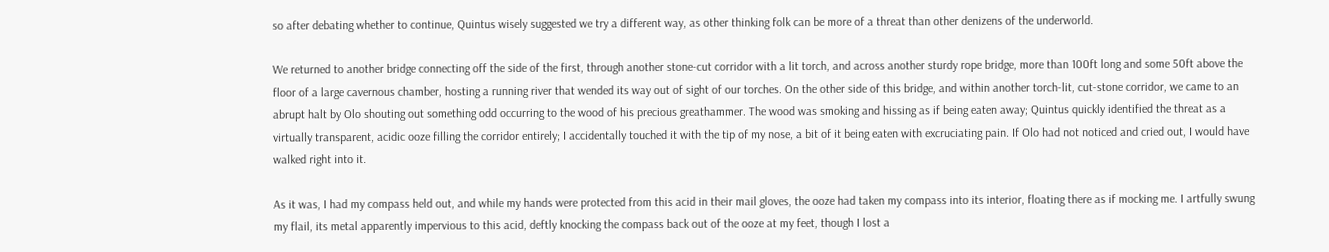so after debating whether to continue, Quintus wisely suggested we try a different way, as other thinking folk can be more of a threat than other denizens of the underworld.

We returned to another bridge connecting off the side of the first, through another stone-cut corridor with a lit torch, and across another sturdy rope bridge, more than 100ft long and some 50ft above the floor of a large cavernous chamber, hosting a running river that wended its way out of sight of our torches. On the other side of this bridge, and within another torch-lit, cut-stone corridor, we came to an abrupt halt by Olo shouting out something odd occurring to the wood of his precious greathammer. The wood was smoking and hissing as if being eaten away; Quintus quickly identified the threat as a virtually transparent, acidic ooze filling the corridor entirely; I accidentally touched it with the tip of my nose, a bit of it being eaten with excruciating pain. If Olo had not noticed and cried out, I would have walked right into it.

As it was, I had my compass held out, and while my hands were protected from this acid in their mail gloves, the ooze had taken my compass into its interior, floating there as if mocking me. I artfully swung my flail, its metal apparently impervious to this acid, deftly knocking the compass back out of the ooze at my feet, though I lost a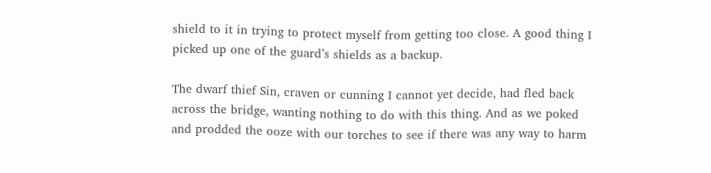shield to it in trying to protect myself from getting too close. A good thing I picked up one of the guard’s shields as a backup.

The dwarf thief Sin, craven or cunning I cannot yet decide, had fled back across the bridge, wanting nothing to do with this thing. And as we poked and prodded the ooze with our torches to see if there was any way to harm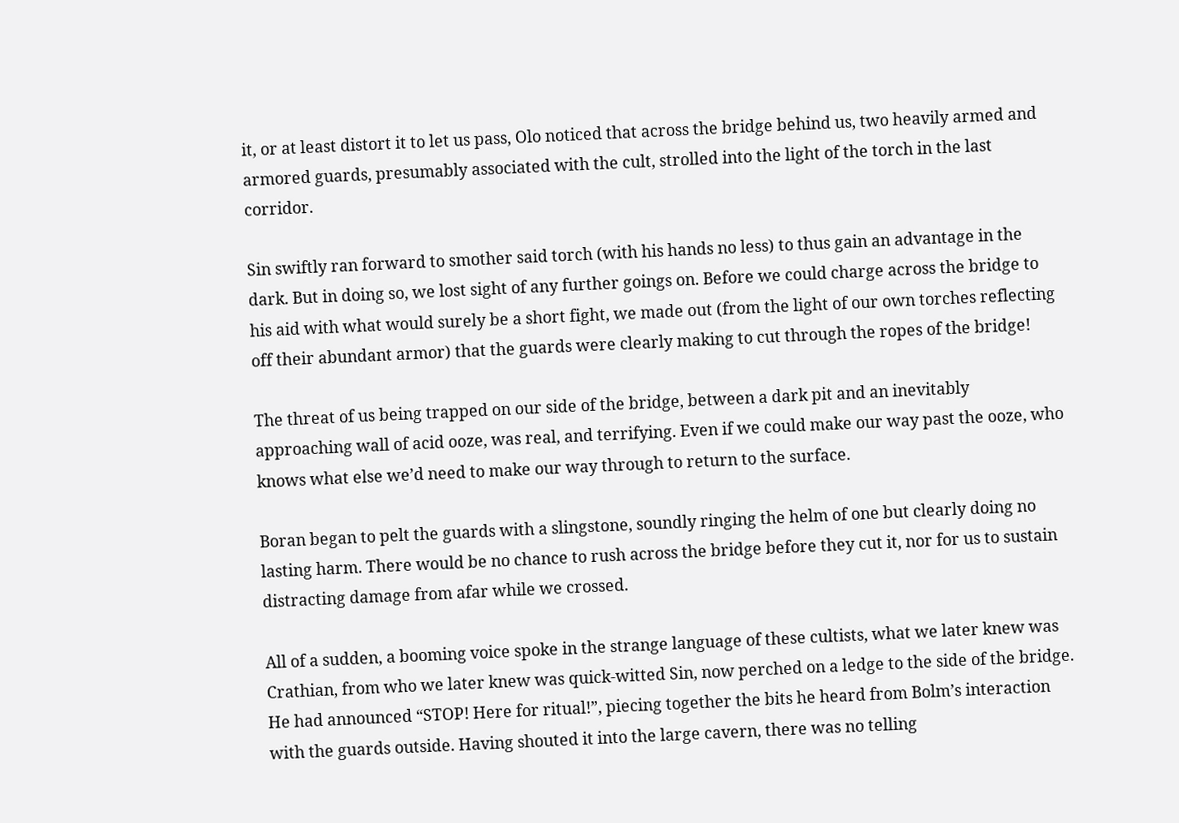it, or at least distort it to let us pass, Olo noticed that across the bridge behind us, two heavily armed and armored guards, presumably associated with the cult, strolled into the light of the torch in the last corridor.

Sin swiftly ran forward to smother said torch (with his hands no less) to thus gain an advantage in the dark. But in doing so, we lost sight of any further goings on. Before we could charge across the bridge to his aid with what would surely be a short fight, we made out (from the light of our own torches reflecting off their abundant armor) that the guards were clearly making to cut through the ropes of the bridge!

The threat of us being trapped on our side of the bridge, between a dark pit and an inevitably approaching wall of acid ooze, was real, and terrifying. Even if we could make our way past the ooze, who knows what else we’d need to make our way through to return to the surface.

Boran began to pelt the guards with a slingstone, soundly ringing the helm of one but clearly doing no lasting harm. There would be no chance to rush across the bridge before they cut it, nor for us to sustain distracting damage from afar while we crossed.

All of a sudden, a booming voice spoke in the strange language of these cultists, what we later knew was Crathian, from who we later knew was quick-witted Sin, now perched on a ledge to the side of the bridge. He had announced “STOP! Here for ritual!”, piecing together the bits he heard from Bolm’s interaction with the guards outside. Having shouted it into the large cavern, there was no telling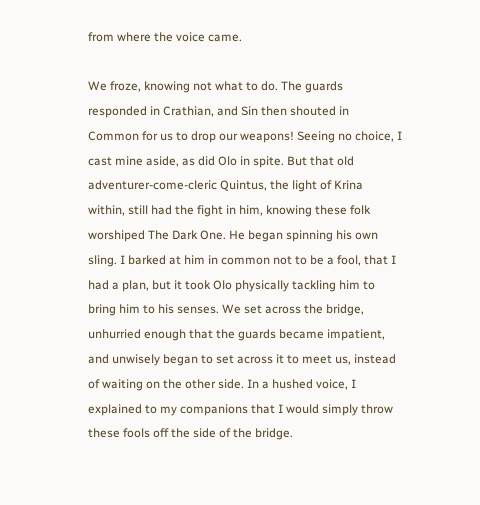from where the voice came.

We froze, knowing not what to do. The guards responded in Crathian, and Sin then shouted in Common for us to drop our weapons! Seeing no choice, I cast mine aside, as did Olo in spite. But that old adventurer-come-cleric Quintus, the light of Krina within, still had the fight in him, knowing these folk worshiped The Dark One. He began spinning his own sling. I barked at him in common not to be a fool, that I had a plan, but it took Olo physically tackling him to bring him to his senses. We set across the bridge, unhurried enough that the guards became impatient, and unwisely began to set across it to meet us, instead of waiting on the other side. In a hushed voice, I explained to my companions that I would simply throw these fools off the side of the bridge.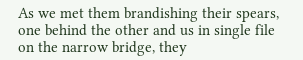As we met them brandishing their spears, one behind the other and us in single file on the narrow bridge, they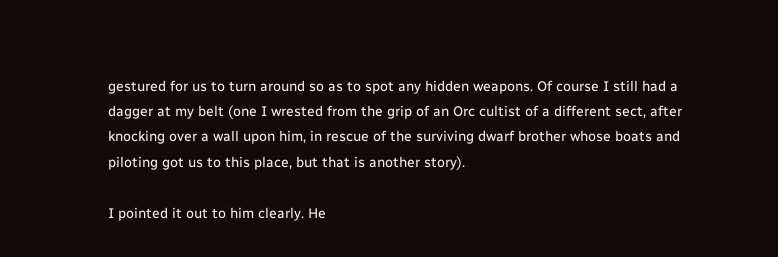gestured for us to turn around so as to spot any hidden weapons. Of course I still had a dagger at my belt (one I wrested from the grip of an Orc cultist of a different sect, after knocking over a wall upon him, in rescue of the surviving dwarf brother whose boats and piloting got us to this place, but that is another story).

I pointed it out to him clearly. He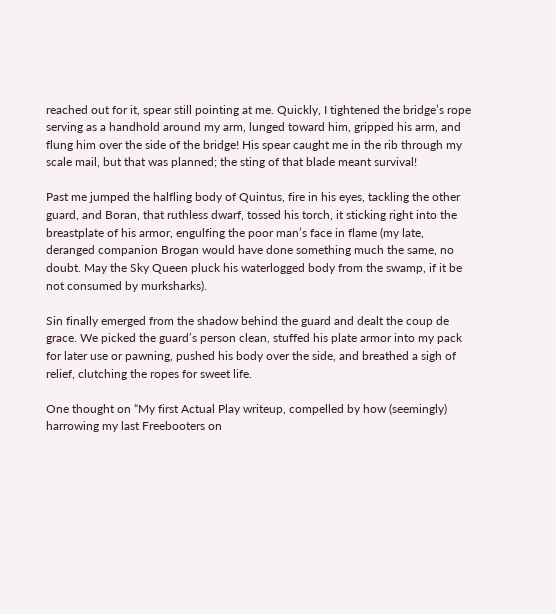reached out for it, spear still pointing at me. Quickly, I tightened the bridge’s rope serving as a handhold around my arm, lunged toward him, gripped his arm, and flung him over the side of the bridge! His spear caught me in the rib through my scale mail, but that was planned; the sting of that blade meant survival!

Past me jumped the halfling body of Quintus, fire in his eyes, tackling the other guard, and Boran, that ruthless dwarf, tossed his torch, it sticking right into the breastplate of his armor, engulfing the poor man’s face in flame (my late, deranged companion Brogan would have done something much the same, no doubt. May the Sky Queen pluck his waterlogged body from the swamp, if it be not consumed by murksharks).

Sin finally emerged from the shadow behind the guard and dealt the coup de grace. We picked the guard’s person clean, stuffed his plate armor into my pack for later use or pawning, pushed his body over the side, and breathed a sigh of relief, clutching the ropes for sweet life.

One thought on “My first Actual Play writeup, compelled by how (seemingly) harrowing my last Freebooters on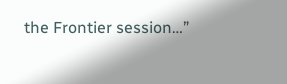the Frontier session…”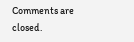Comments are closed.